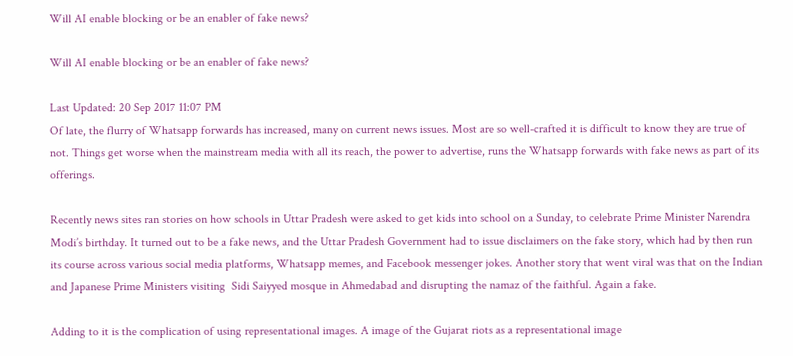Will AI enable blocking or be an enabler of fake news?

Will AI enable blocking or be an enabler of fake news?

Last Updated: 20 Sep 2017 11:07 PM
Of late, the flurry of Whatsapp forwards has increased, many on current news issues. Most are so well-crafted it is difficult to know they are true of not. Things get worse when the mainstream media with all its reach, the power to advertise, runs the Whatsapp forwards with fake news as part of its offerings.

Recently news sites ran stories on how schools in Uttar Pradesh were asked to get kids into school on a Sunday, to celebrate Prime Minister Narendra Modi’s birthday. It turned out to be a fake news, and the Uttar Pradesh Government had to issue disclaimers on the fake story, which had by then run its course across various social media platforms, Whatsapp memes, and Facebook messenger jokes. Another story that went viral was that on the Indian and Japanese Prime Ministers visiting  Sidi Saiyyed mosque in Ahmedabad and disrupting the namaz of the faithful. Again a fake.

Adding to it is the complication of using representational images. A image of the Gujarat riots as a representational image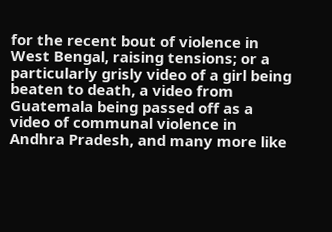for the recent bout of violence in West Bengal, raising tensions; or a particularly grisly video of a girl being beaten to death, a video from Guatemala being passed off as a video of communal violence in Andhra Pradesh, and many more like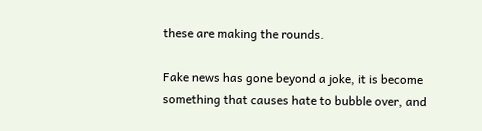these are making the rounds.

Fake news has gone beyond a joke, it is become something that causes hate to bubble over, and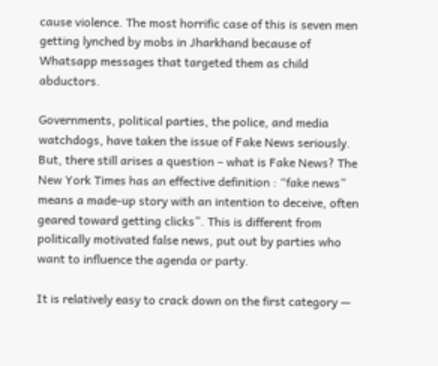cause violence. The most horrific case of this is seven men getting lynched by mobs in Jharkhand because of Whatsapp messages that targeted them as child abductors.

Governments, political parties, the police, and media watchdogs, have taken the issue of Fake News seriously. But, there still arises a question – what is Fake News? The New York Times has an effective definition : “fake news” means a made-up story with an intention to deceive, often geared toward getting clicks”. This is different from politically motivated false news, put out by parties who want to influence the agenda or party.

It is relatively easy to crack down on the first category —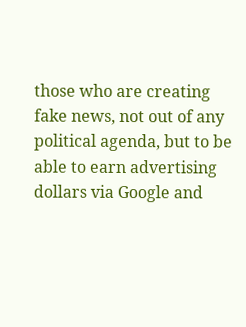those who are creating fake news, not out of any political agenda, but to be able to earn advertising dollars via Google and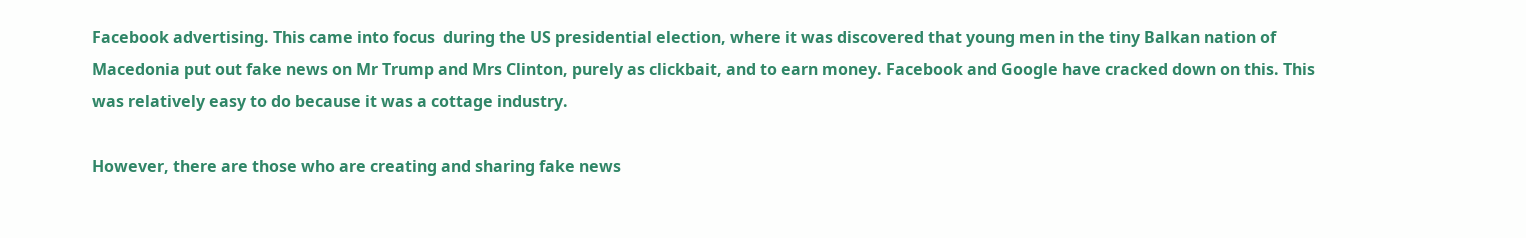Facebook advertising. This came into focus  during the US presidential election, where it was discovered that young men in the tiny Balkan nation of Macedonia put out fake news on Mr Trump and Mrs Clinton, purely as clickbait, and to earn money. Facebook and Google have cracked down on this. This was relatively easy to do because it was a cottage industry.

However, there are those who are creating and sharing fake news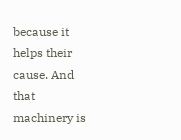because it helps their cause. And that machinery is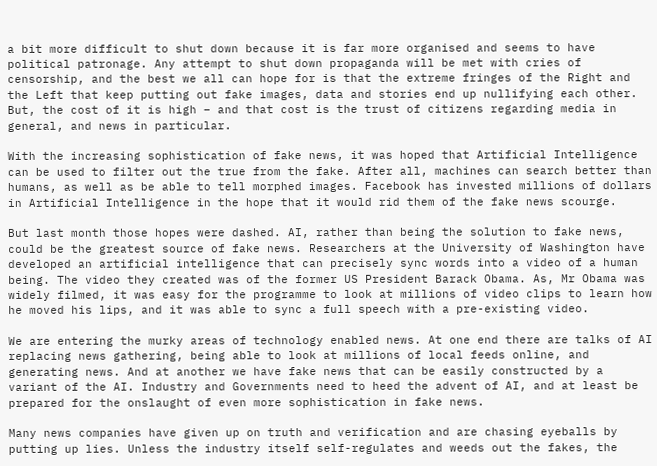a bit more difficult to shut down because it is far more organised and seems to have political patronage. Any attempt to shut down propaganda will be met with cries of censorship, and the best we all can hope for is that the extreme fringes of the Right and the Left that keep putting out fake images, data and stories end up nullifying each other. But, the cost of it is high – and that cost is the trust of citizens regarding media in general, and news in particular.

With the increasing sophistication of fake news, it was hoped that Artificial Intelligence can be used to filter out the true from the fake. After all, machines can search better than humans, as well as be able to tell morphed images. Facebook has invested millions of dollars in Artificial Intelligence in the hope that it would rid them of the fake news scourge.

But last month those hopes were dashed. AI, rather than being the solution to fake news, could be the greatest source of fake news. Researchers at the University of Washington have developed an artificial intelligence that can precisely sync words into a video of a human being. The video they created was of the former US President Barack Obama. As, Mr Obama was widely filmed, it was easy for the programme to look at millions of video clips to learn how he moved his lips, and it was able to sync a full speech with a pre-existing video.

We are entering the murky areas of technology enabled news. At one end there are talks of AI replacing news gathering, being able to look at millions of local feeds online, and generating news. And at another we have fake news that can be easily constructed by a variant of the AI. Industry and Governments need to heed the advent of AI, and at least be prepared for the onslaught of even more sophistication in fake news.

Many news companies have given up on truth and verification and are chasing eyeballs by putting up lies. Unless the industry itself self-regulates and weeds out the fakes, the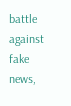battle against fake news,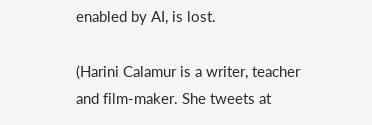enabled by AI, is lost.

(Harini Calamur is a writer, teacher and film-maker. She tweets at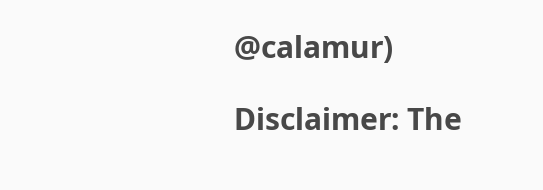@calamur)

Disclaimer: The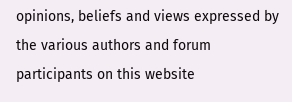opinions, beliefs and views expressed by the various authors and forum participants on this website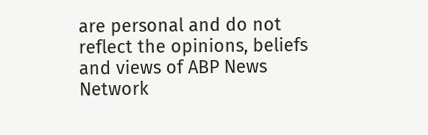are personal and do not reflect the opinions, beliefs and views of ABP News Network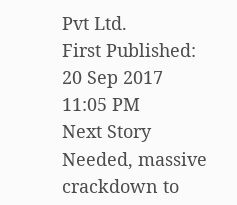Pvt Ltd.
First Published: 20 Sep 2017 11:05 PM
Next Story Needed, massive crackdown to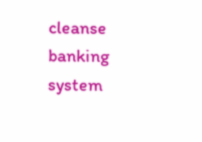cleanse banking system